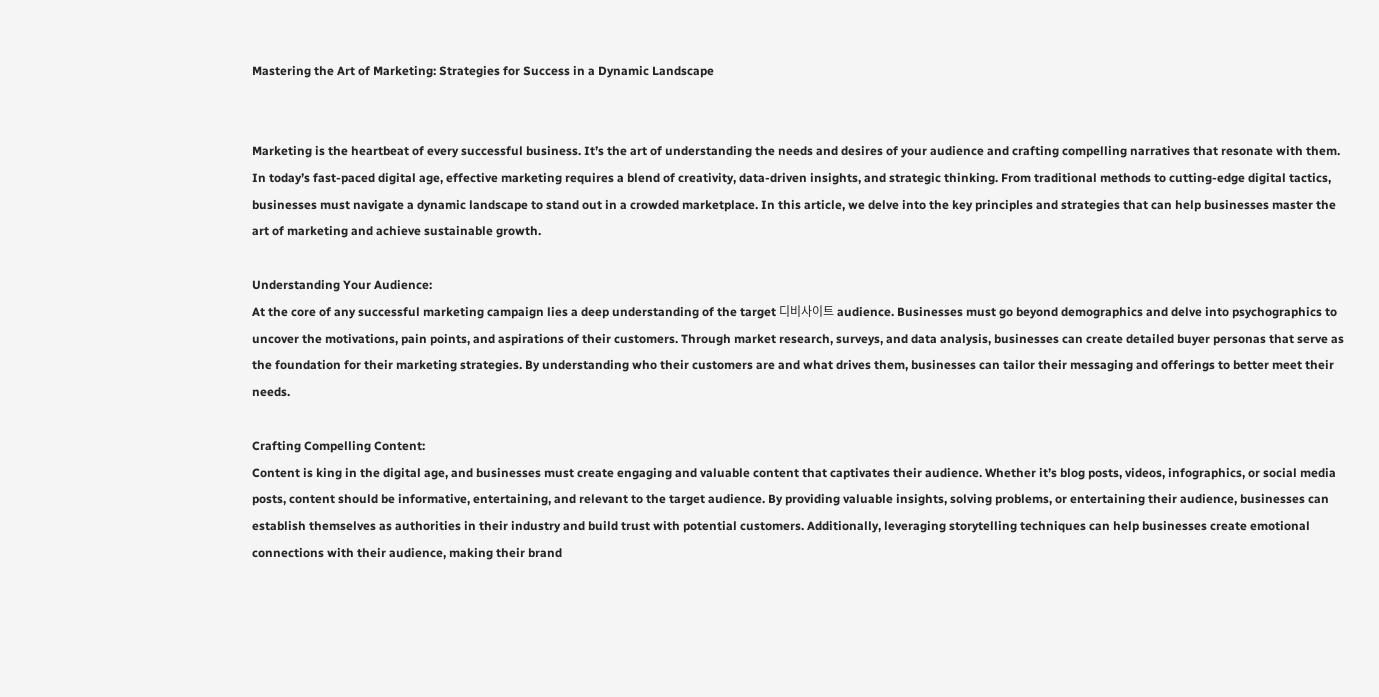Mastering the Art of Marketing: Strategies for Success in a Dynamic Landscape


Marketing is the heartbeat of every successful business. It’s the art of understanding the needs and desires of your audience and crafting compelling narratives that resonate with them. In today’s fast-paced digital age, effective marketing requires a blend of creativity, data-driven insights, and strategic thinking. From traditional methods to cutting-edge digital tactics, businesses must navigate a dynamic landscape to stand out in a crowded marketplace. In this article, we delve into the key principles and strategies that can help businesses master the art of marketing and achieve sustainable growth.

Understanding Your Audience:
At the core of any successful marketing campaign lies a deep understanding of the target 디비사이트 audience. Businesses must go beyond demographics and delve into psychographics to uncover the motivations, pain points, and aspirations of their customers. Through market research, surveys, and data analysis, businesses can create detailed buyer personas that serve as the foundation for their marketing strategies. By understanding who their customers are and what drives them, businesses can tailor their messaging and offerings to better meet their needs.

Crafting Compelling Content:
Content is king in the digital age, and businesses must create engaging and valuable content that captivates their audience. Whether it’s blog posts, videos, infographics, or social media posts, content should be informative, entertaining, and relevant to the target audience. By providing valuable insights, solving problems, or entertaining their audience, businesses can establish themselves as authorities in their industry and build trust with potential customers. Additionally, leveraging storytelling techniques can help businesses create emotional connections with their audience, making their brand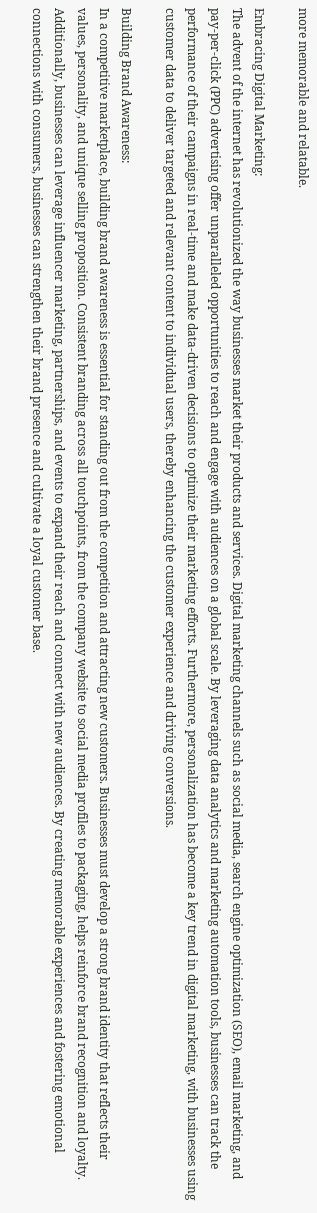more memorable and relatable.

Embracing Digital Marketing:
The advent of the internet has revolutionized the way businesses market their products and services. Digital marketing channels such as social media, search engine optimization (SEO), email marketing, and pay-per-click (PPC) advertising offer unparalleled opportunities to reach and engage with audiences on a global scale. By leveraging data analytics and marketing automation tools, businesses can track the performance of their campaigns in real-time and make data-driven decisions to optimize their marketing efforts. Furthermore, personalization has become a key trend in digital marketing, with businesses using customer data to deliver targeted and relevant content to individual users, thereby enhancing the customer experience and driving conversions.

Building Brand Awareness:
In a competitive marketplace, building brand awareness is essential for standing out from the competition and attracting new customers. Businesses must develop a strong brand identity that reflects their values, personality, and unique selling proposition. Consistent branding across all touchpoints, from the company website to social media profiles to packaging, helps reinforce brand recognition and loyalty. Additionally, businesses can leverage influencer marketing, partnerships, and events to expand their reach and connect with new audiences. By creating memorable experiences and fostering emotional connections with consumers, businesses can strengthen their brand presence and cultivate a loyal customer base.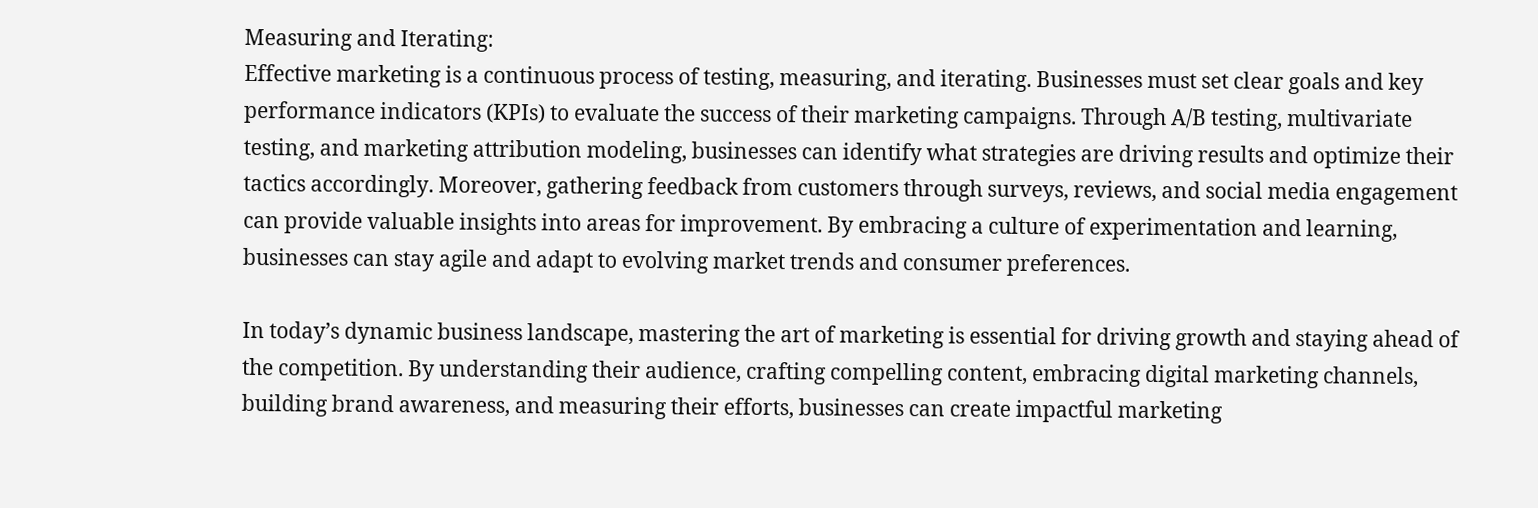Measuring and Iterating:
Effective marketing is a continuous process of testing, measuring, and iterating. Businesses must set clear goals and key performance indicators (KPIs) to evaluate the success of their marketing campaigns. Through A/B testing, multivariate testing, and marketing attribution modeling, businesses can identify what strategies are driving results and optimize their tactics accordingly. Moreover, gathering feedback from customers through surveys, reviews, and social media engagement can provide valuable insights into areas for improvement. By embracing a culture of experimentation and learning, businesses can stay agile and adapt to evolving market trends and consumer preferences.

In today’s dynamic business landscape, mastering the art of marketing is essential for driving growth and staying ahead of the competition. By understanding their audience, crafting compelling content, embracing digital marketing channels, building brand awareness, and measuring their efforts, businesses can create impactful marketing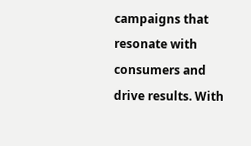campaigns that resonate with consumers and drive results. With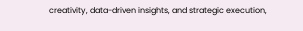creativity, data-driven insights, and strategic execution,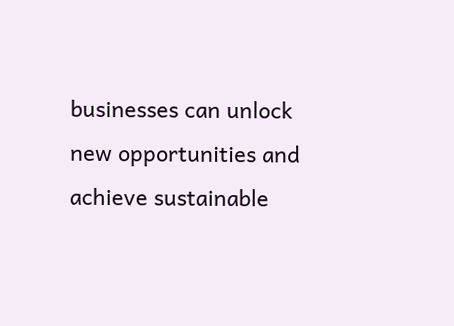businesses can unlock new opportunities and achieve sustainable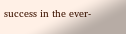success in the ever-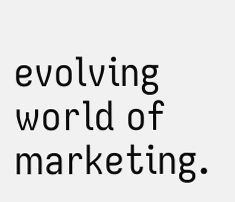evolving world of marketing.